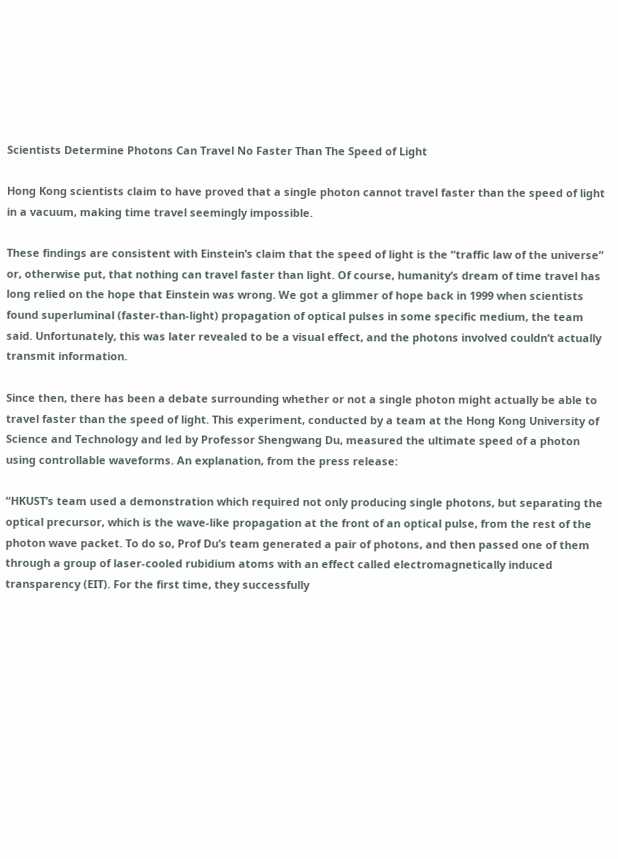Scientists Determine Photons Can Travel No Faster Than The Speed of Light

Hong Kong scientists claim to have proved that a single photon cannot travel faster than the speed of light in a vacuum, making time travel seemingly impossible.

These findings are consistent with Einstein’s claim that the speed of light is the “traffic law of the universe” or, otherwise put, that nothing can travel faster than light. Of course, humanity’s dream of time travel has long relied on the hope that Einstein was wrong. We got a glimmer of hope back in 1999 when scientists found superluminal (faster-than-light) propagation of optical pulses in some specific medium, the team said. Unfortunately, this was later revealed to be a visual effect, and the photons involved couldn’t actually transmit information.

Since then, there has been a debate surrounding whether or not a single photon might actually be able to travel faster than the speed of light. This experiment, conducted by a team at the Hong Kong University of Science and Technology and led by Professor Shengwang Du, measured the ultimate speed of a photon using controllable waveforms. An explanation, from the press release:

“HKUST’s team used a demonstration which required not only producing single photons, but separating the optical precursor, which is the wave-like propagation at the front of an optical pulse, from the rest of the photon wave packet. To do so, Prof Du’s team generated a pair of photons, and then passed one of them through a group of laser-cooled rubidium atoms with an effect called electromagnetically induced transparency (EIT). For the first time, they successfully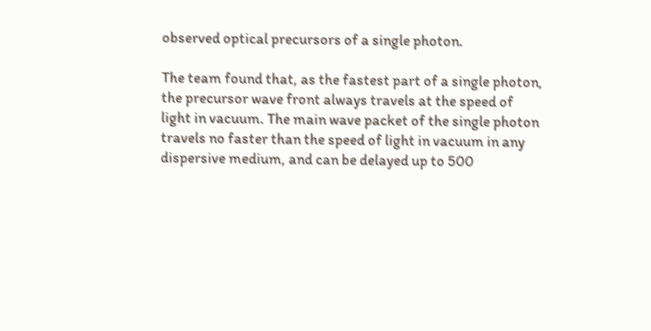observed optical precursors of a single photon.

The team found that, as the fastest part of a single photon, the precursor wave front always travels at the speed of light in vacuum. The main wave packet of the single photon travels no faster than the speed of light in vacuum in any dispersive medium, and can be delayed up to 500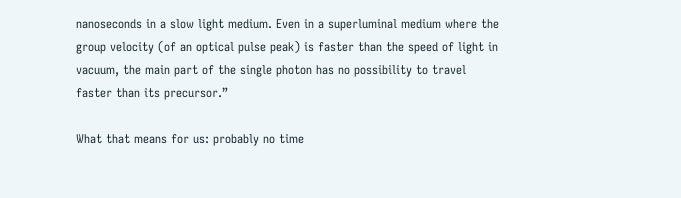nanoseconds in a slow light medium. Even in a superluminal medium where the group velocity (of an optical pulse peak) is faster than the speed of light in vacuum, the main part of the single photon has no possibility to travel faster than its precursor.”

What that means for us: probably no time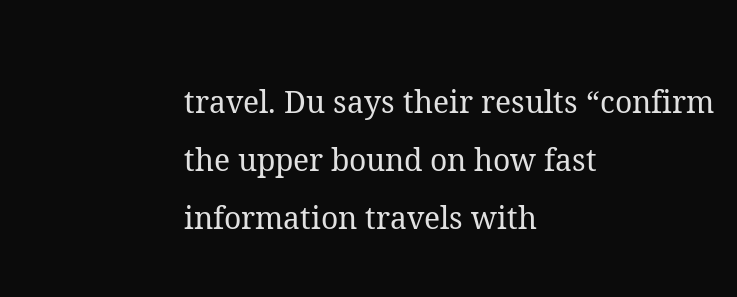travel. Du says their results “confirm the upper bound on how fast information travels with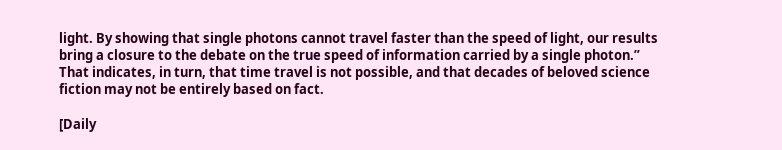light. By showing that single photons cannot travel faster than the speed of light, our results bring a closure to the debate on the true speed of information carried by a single photon.” That indicates, in turn, that time travel is not possible, and that decades of beloved science fiction may not be entirely based on fact.

[Daily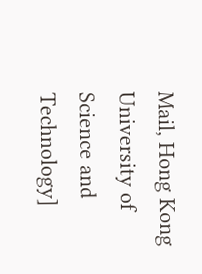Mail, Hong Kong University of Science and Technology]